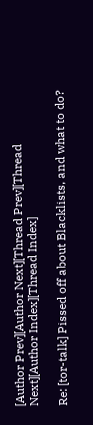[Author Prev][Author Next][Thread Prev][Thread Next][Author Index][Thread Index]

Re: [tor-talk] Pissed off about Blacklists, and what to do?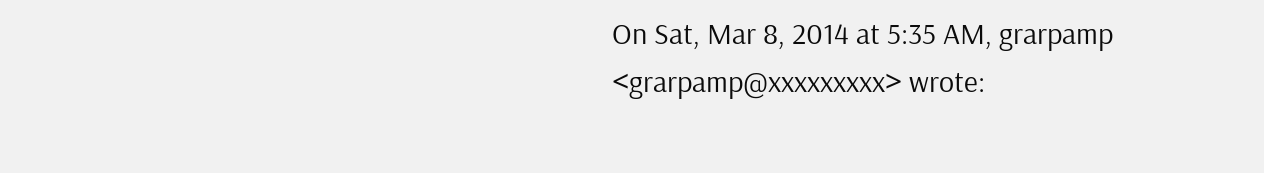On Sat, Mar 8, 2014 at 5:35 AM, grarpamp <grarpamp@xxxxxxxxx> wrote: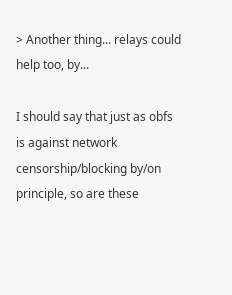> Another thing... relays could help too, by...

I should say that just as obfs is against network censorship/blocking by/on
principle, so are these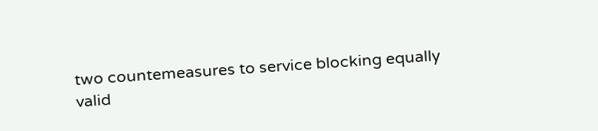two countemeasures to service blocking equally
valid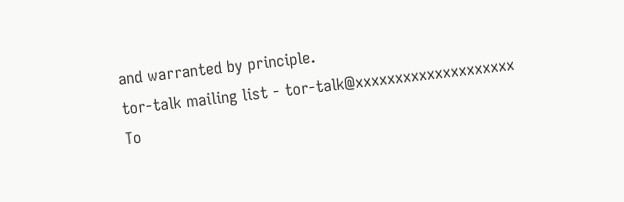and warranted by principle.
tor-talk mailing list - tor-talk@xxxxxxxxxxxxxxxxxxxx
To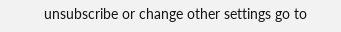unsubscribe or change other settings go to